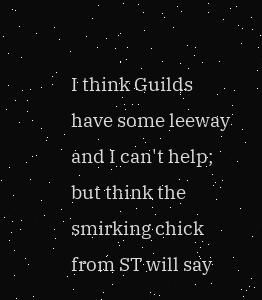I think Guilds have some leeway and I can't help; but think the smirking chick from ST will say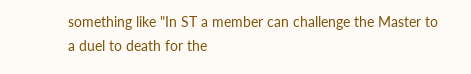something like "In ST a member can challenge the Master to a duel to death for the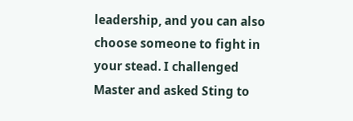leadership, and you can also choose someone to fight in your stead. I challenged Master and asked Sting to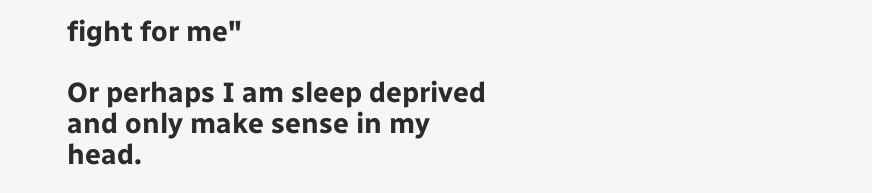fight for me"

Or perhaps I am sleep deprived and only make sense in my head.